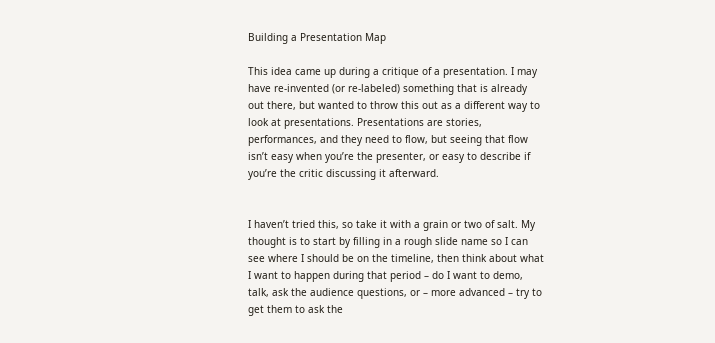Building a Presentation Map

This idea came up during a critique of a presentation. I may have re-invented (or re-labeled) something that is already out there, but wanted to throw this out as a different way to look at presentations. Presentations are stories, performances, and they need to flow, but seeing that flow isn’t easy when you’re the presenter, or easy to describe if you’re the critic discussing it afterward.


I haven’t tried this, so take it with a grain or two of salt. My thought is to start by filling in a rough slide name so I can see where I should be on the timeline, then think about what I want to happen during that period – do I want to demo, talk, ask the audience questions, or – more advanced – try to get them to ask the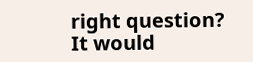right question? It would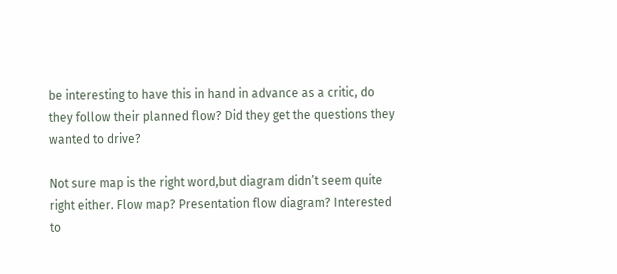be interesting to have this in hand in advance as a critic, do they follow their planned flow? Did they get the questions they wanted to drive?

Not sure map is the right word,but diagram didn’t seem quite right either. Flow map? Presentation flow diagram? Interested to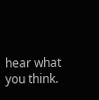hear what you think.